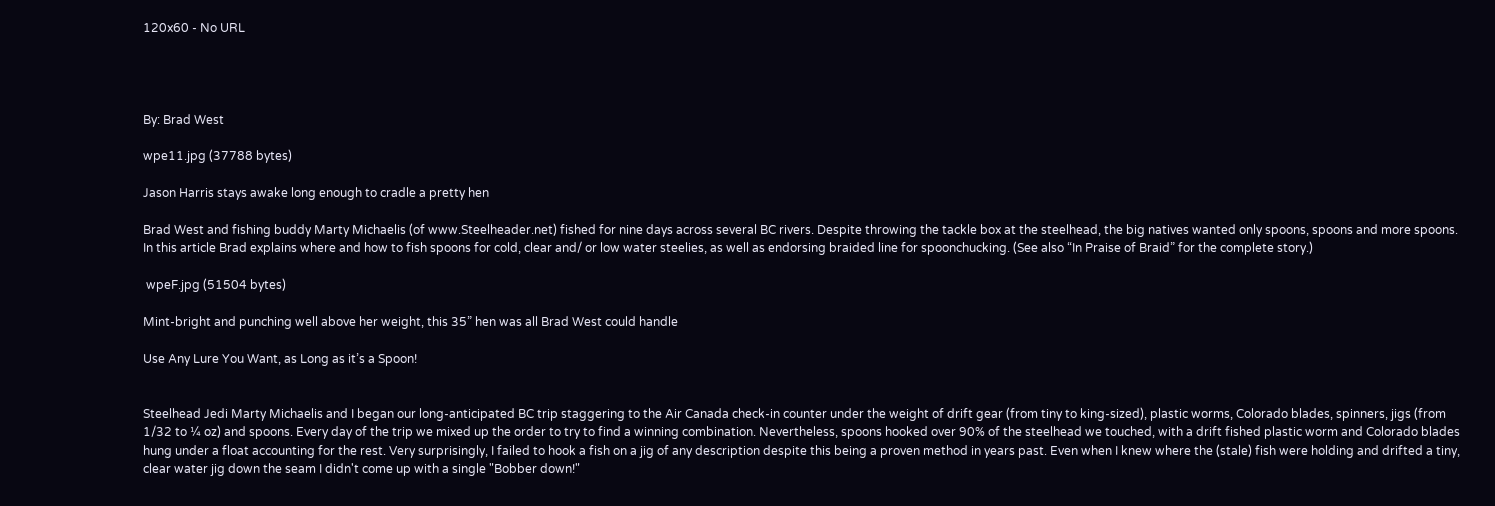120x60 - No URL




By: Brad West

wpe11.jpg (37788 bytes)

Jason Harris stays awake long enough to cradle a pretty hen

Brad West and fishing buddy Marty Michaelis (of www.Steelheader.net) fished for nine days across several BC rivers. Despite throwing the tackle box at the steelhead, the big natives wanted only spoons, spoons and more spoons. In this article Brad explains where and how to fish spoons for cold, clear and/ or low water steelies, as well as endorsing braided line for spoonchucking. (See also “In Praise of Braid” for the complete story.)

 wpeF.jpg (51504 bytes)

Mint-bright and punching well above her weight, this 35” hen was all Brad West could handle

Use Any Lure You Want, as Long as it’s a Spoon!


Steelhead Jedi Marty Michaelis and I began our long-anticipated BC trip staggering to the Air Canada check-in counter under the weight of drift gear (from tiny to king-sized), plastic worms, Colorado blades, spinners, jigs (from 1/32 to ¼ oz) and spoons. Every day of the trip we mixed up the order to try to find a winning combination. Nevertheless, spoons hooked over 90% of the steelhead we touched, with a drift fished plastic worm and Colorado blades hung under a float accounting for the rest. Very surprisingly, I failed to hook a fish on a jig of any description despite this being a proven method in years past. Even when I knew where the (stale) fish were holding and drifted a tiny, clear water jig down the seam I didn't come up with a single "Bobber down!"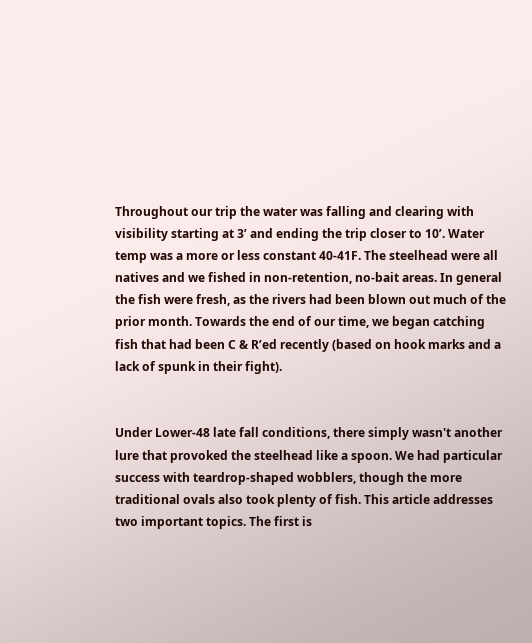Throughout our trip the water was falling and clearing with visibility starting at 3’ and ending the trip closer to 10’. Water temp was a more or less constant 40-41F. The steelhead were all natives and we fished in non-retention, no-bait areas. In general the fish were fresh, as the rivers had been blown out much of the prior month. Towards the end of our time, we began catching fish that had been C & R’ed recently (based on hook marks and a lack of spunk in their fight).


Under Lower-48 late fall conditions, there simply wasn't another lure that provoked the steelhead like a spoon. We had particular success with teardrop-shaped wobblers, though the more traditional ovals also took plenty of fish. This article addresses two important topics. The first is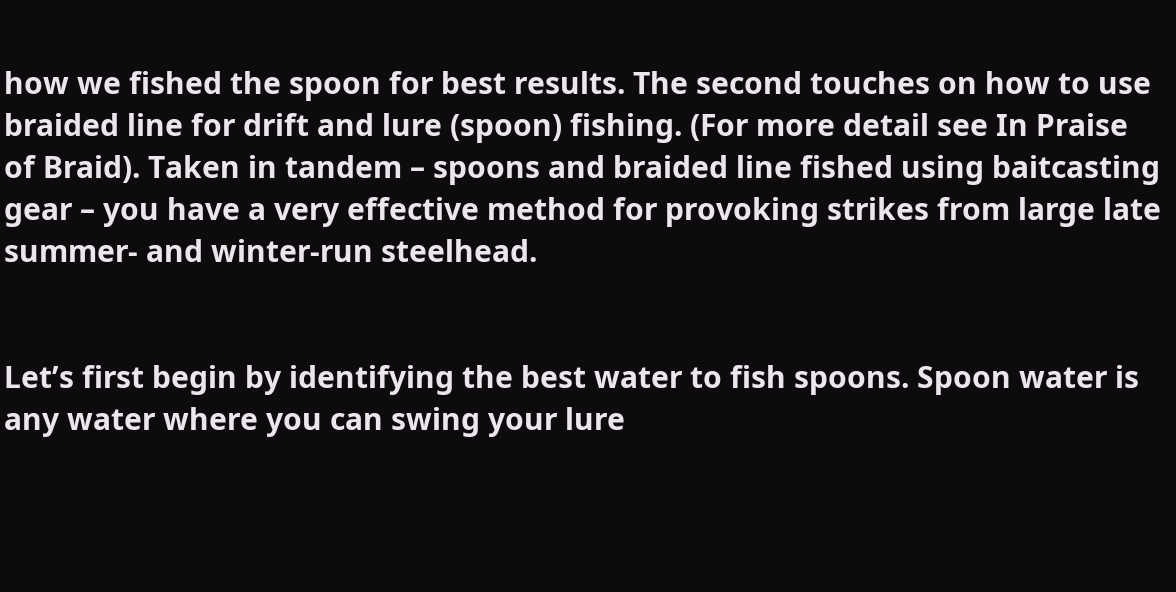how we fished the spoon for best results. The second touches on how to use braided line for drift and lure (spoon) fishing. (For more detail see In Praise of Braid). Taken in tandem – spoons and braided line fished using baitcasting gear – you have a very effective method for provoking strikes from large late summer- and winter-run steelhead.


Let’s first begin by identifying the best water to fish spoons. Spoon water is any water where you can swing your lure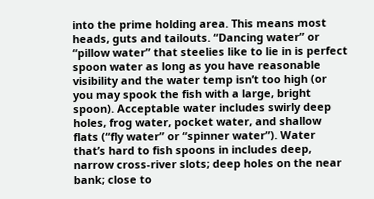into the prime holding area. This means most heads, guts and tailouts. “Dancing water” or “pillow water” that steelies like to lie in is perfect spoon water as long as you have reasonable visibility and the water temp isn’t too high (or you may spook the fish with a large, bright spoon). Acceptable water includes swirly deep holes, frog water, pocket water, and shallow flats (“fly water” or “spinner water”). Water that’s hard to fish spoons in includes deep, narrow cross-river slots; deep holes on the near bank; close to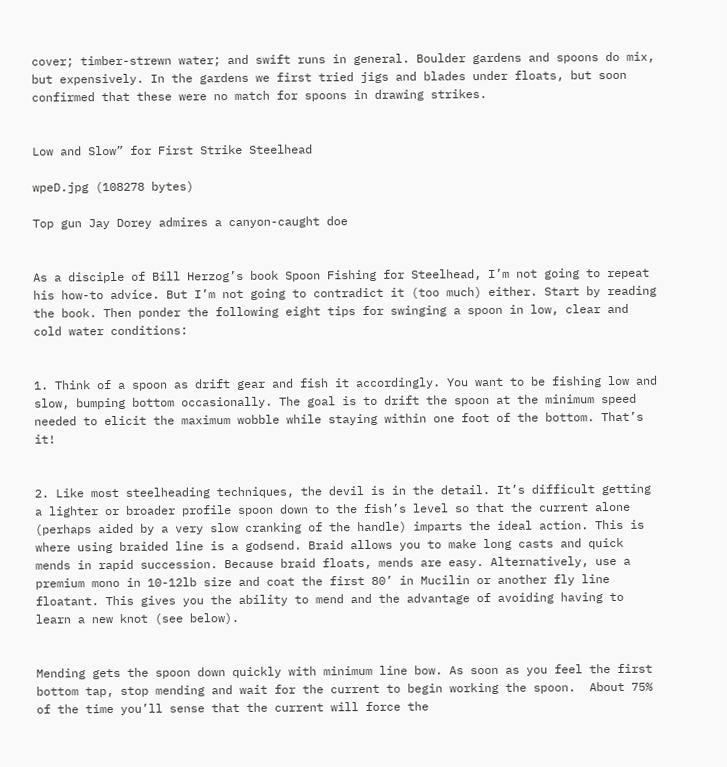cover; timber-strewn water; and swift runs in general. Boulder gardens and spoons do mix, but expensively. In the gardens we first tried jigs and blades under floats, but soon confirmed that these were no match for spoons in drawing strikes.


Low and Slow” for First Strike Steelhead

wpeD.jpg (108278 bytes)

Top gun Jay Dorey admires a canyon-caught doe


As a disciple of Bill Herzog’s book Spoon Fishing for Steelhead, I’m not going to repeat his how-to advice. But I’m not going to contradict it (too much) either. Start by reading the book. Then ponder the following eight tips for swinging a spoon in low, clear and cold water conditions:


1. Think of a spoon as drift gear and fish it accordingly. You want to be fishing low and slow, bumping bottom occasionally. The goal is to drift the spoon at the minimum speed needed to elicit the maximum wobble while staying within one foot of the bottom. That’s it!


2. Like most steelheading techniques, the devil is in the detail. It’s difficult getting a lighter or broader profile spoon down to the fish’s level so that the current alone (perhaps aided by a very slow cranking of the handle) imparts the ideal action. This is where using braided line is a godsend. Braid allows you to make long casts and quick mends in rapid succession. Because braid floats, mends are easy. Alternatively, use a premium mono in 10-12lb size and coat the first 80’ in Mucilin or another fly line floatant. This gives you the ability to mend and the advantage of avoiding having to learn a new knot (see below).


Mending gets the spoon down quickly with minimum line bow. As soon as you feel the first bottom tap, stop mending and wait for the current to begin working the spoon.  About 75% of the time you’ll sense that the current will force the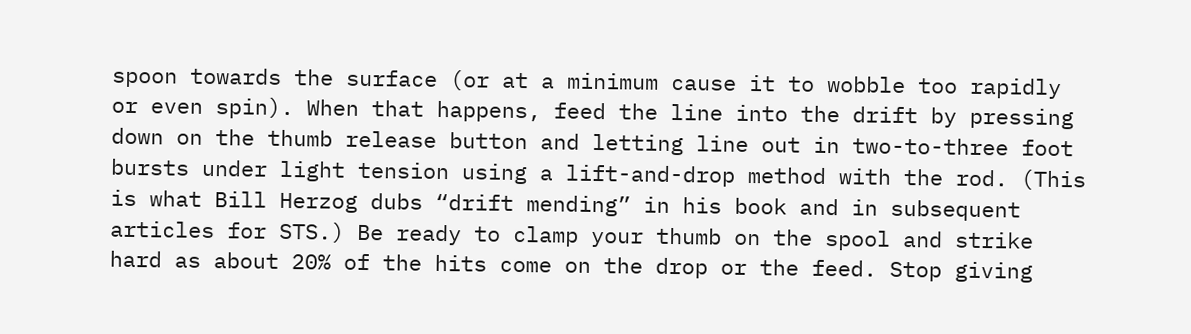spoon towards the surface (or at a minimum cause it to wobble too rapidly or even spin). When that happens, feed the line into the drift by pressing down on the thumb release button and letting line out in two-to-three foot bursts under light tension using a lift-and-drop method with the rod. (This is what Bill Herzog dubs “drift mending” in his book and in subsequent articles for STS.) Be ready to clamp your thumb on the spool and strike hard as about 20% of the hits come on the drop or the feed. Stop giving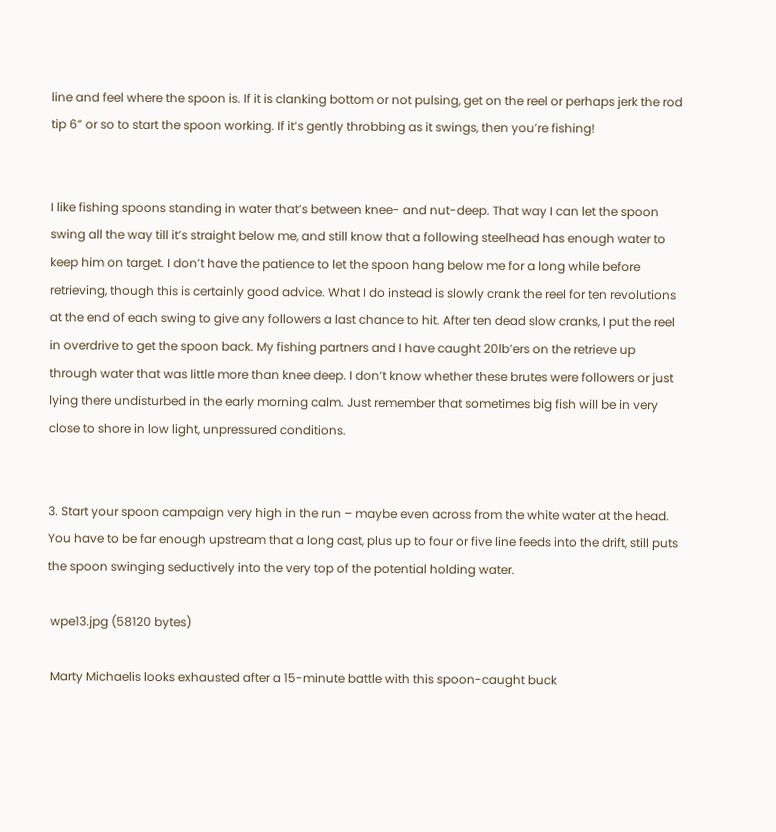line and feel where the spoon is. If it is clanking bottom or not pulsing, get on the reel or perhaps jerk the rod tip 6” or so to start the spoon working. If it’s gently throbbing as it swings, then you’re fishing!


I like fishing spoons standing in water that’s between knee- and nut-deep. That way I can let the spoon swing all the way till it’s straight below me, and still know that a following steelhead has enough water to keep him on target. I don’t have the patience to let the spoon hang below me for a long while before retrieving, though this is certainly good advice. What I do instead is slowly crank the reel for ten revolutions at the end of each swing to give any followers a last chance to hit. After ten dead slow cranks, I put the reel in overdrive to get the spoon back. My fishing partners and I have caught 20lb’ers on the retrieve up through water that was little more than knee deep. I don’t know whether these brutes were followers or just lying there undisturbed in the early morning calm. Just remember that sometimes big fish will be in very close to shore in low light, unpressured conditions.


3. Start your spoon campaign very high in the run – maybe even across from the white water at the head. You have to be far enough upstream that a long cast, plus up to four or five line feeds into the drift, still puts the spoon swinging seductively into the very top of the potential holding water.

 wpe13.jpg (58120 bytes)

 Marty Michaelis looks exhausted after a 15-minute battle with this spoon-caught buck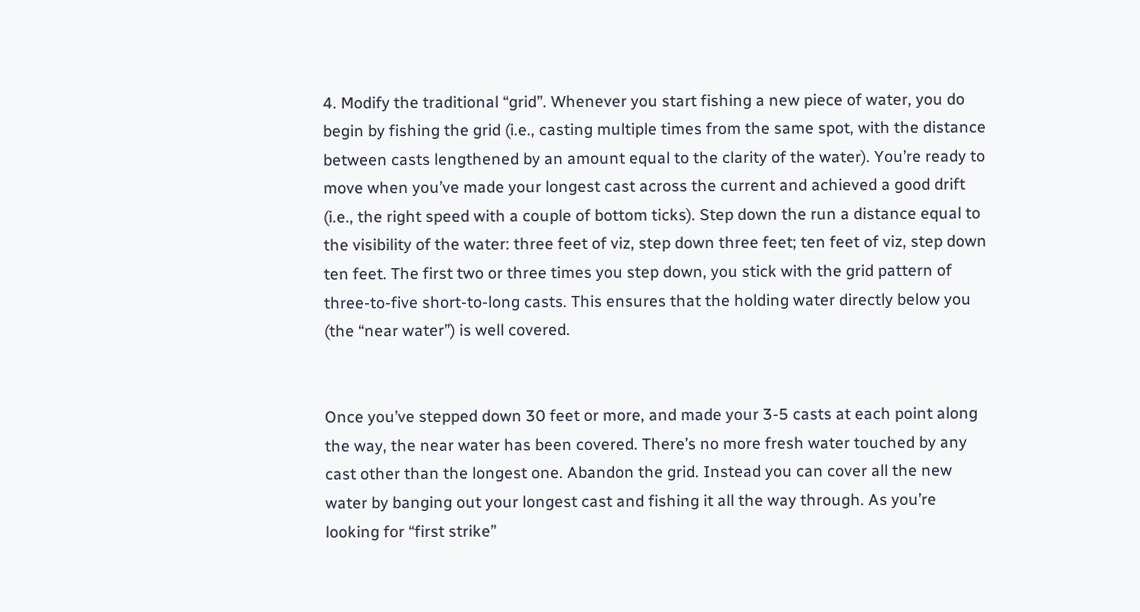4. Modify the traditional “grid”. Whenever you start fishing a new piece of water, you do begin by fishing the grid (i.e., casting multiple times from the same spot, with the distance between casts lengthened by an amount equal to the clarity of the water). You’re ready to move when you’ve made your longest cast across the current and achieved a good drift (i.e., the right speed with a couple of bottom ticks). Step down the run a distance equal to the visibility of the water: three feet of viz, step down three feet; ten feet of viz, step down ten feet. The first two or three times you step down, you stick with the grid pattern of three-to-five short-to-long casts. This ensures that the holding water directly below you (the “near water”) is well covered.


Once you’ve stepped down 30 feet or more, and made your 3-5 casts at each point along the way, the near water has been covered. There’s no more fresh water touched by any cast other than the longest one. Abandon the grid. Instead you can cover all the new water by banging out your longest cast and fishing it all the way through. As you’re looking for “first strike”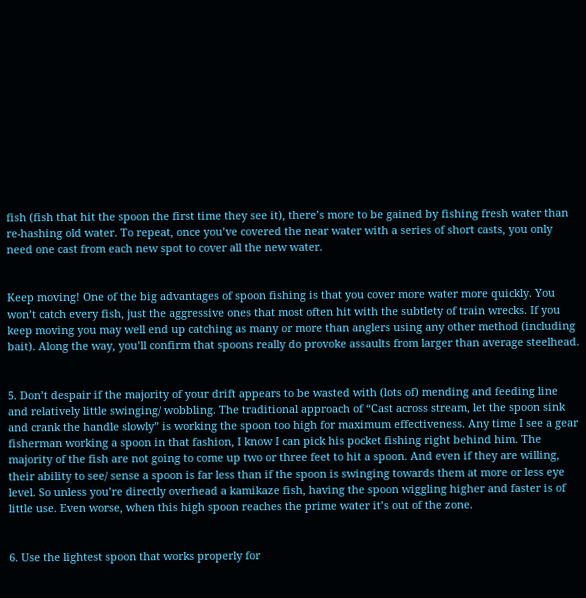fish (fish that hit the spoon the first time they see it), there’s more to be gained by fishing fresh water than re-hashing old water. To repeat, once you’ve covered the near water with a series of short casts, you only need one cast from each new spot to cover all the new water.


Keep moving! One of the big advantages of spoon fishing is that you cover more water more quickly. You won’t catch every fish, just the aggressive ones that most often hit with the subtlety of train wrecks. If you keep moving you may well end up catching as many or more than anglers using any other method (including bait). Along the way, you’ll confirm that spoons really do provoke assaults from larger than average steelhead.


5. Don’t despair if the majority of your drift appears to be wasted with (lots of) mending and feeding line and relatively little swinging/ wobbling. The traditional approach of “Cast across stream, let the spoon sink and crank the handle slowly” is working the spoon too high for maximum effectiveness. Any time I see a gear fisherman working a spoon in that fashion, I know I can pick his pocket fishing right behind him. The majority of the fish are not going to come up two or three feet to hit a spoon. And even if they are willing, their ability to see/ sense a spoon is far less than if the spoon is swinging towards them at more or less eye level. So unless you’re directly overhead a kamikaze fish, having the spoon wiggling higher and faster is of little use. Even worse, when this high spoon reaches the prime water it’s out of the zone.


6. Use the lightest spoon that works properly for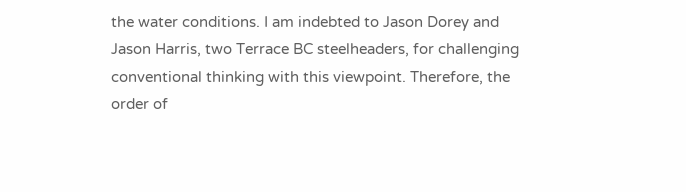the water conditions. I am indebted to Jason Dorey and Jason Harris, two Terrace BC steelheaders, for challenging conventional thinking with this viewpoint. Therefore, the order of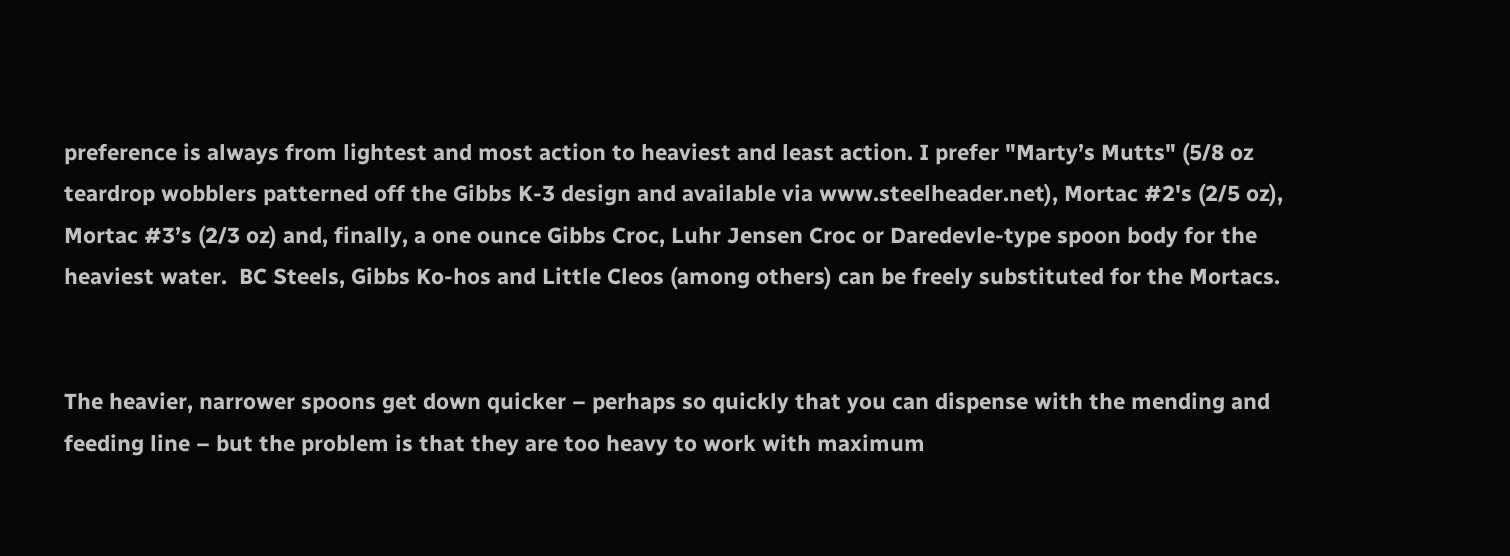preference is always from lightest and most action to heaviest and least action. I prefer "Marty’s Mutts" (5/8 oz teardrop wobblers patterned off the Gibbs K-3 design and available via www.steelheader.net), Mortac #2's (2/5 oz), Mortac #3’s (2/3 oz) and, finally, a one ounce Gibbs Croc, Luhr Jensen Croc or Daredevle-type spoon body for the heaviest water.  BC Steels, Gibbs Ko-hos and Little Cleos (among others) can be freely substituted for the Mortacs.


The heavier, narrower spoons get down quicker – perhaps so quickly that you can dispense with the mending and feeding line – but the problem is that they are too heavy to work with maximum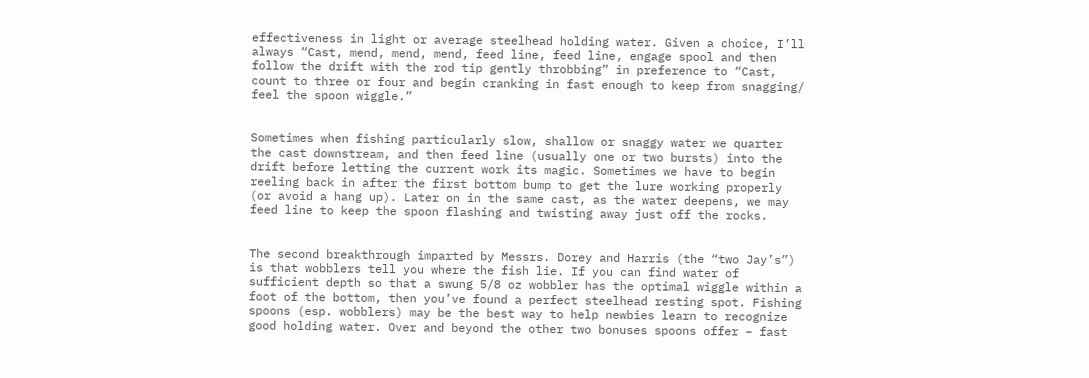effectiveness in light or average steelhead holding water. Given a choice, I’ll always “Cast, mend, mend, mend, feed line, feed line, engage spool and then follow the drift with the rod tip gently throbbing” in preference to “Cast, count to three or four and begin cranking in fast enough to keep from snagging/ feel the spoon wiggle.”


Sometimes when fishing particularly slow, shallow or snaggy water we quarter the cast downstream, and then feed line (usually one or two bursts) into the drift before letting the current work its magic. Sometimes we have to begin reeling back in after the first bottom bump to get the lure working properly (or avoid a hang up). Later on in the same cast, as the water deepens, we may feed line to keep the spoon flashing and twisting away just off the rocks.


The second breakthrough imparted by Messrs. Dorey and Harris (the “two Jay’s”) is that wobblers tell you where the fish lie. If you can find water of sufficient depth so that a swung 5/8 oz wobbler has the optimal wiggle within a foot of the bottom, then you’ve found a perfect steelhead resting spot. Fishing spoons (esp. wobblers) may be the best way to help newbies learn to recognize good holding water. Over and beyond the other two bonuses spoons offer – fast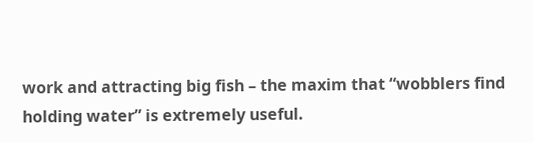work and attracting big fish – the maxim that “wobblers find holding water” is extremely useful.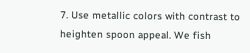7. Use metallic colors with contrast to heighten spoon appeal. We fish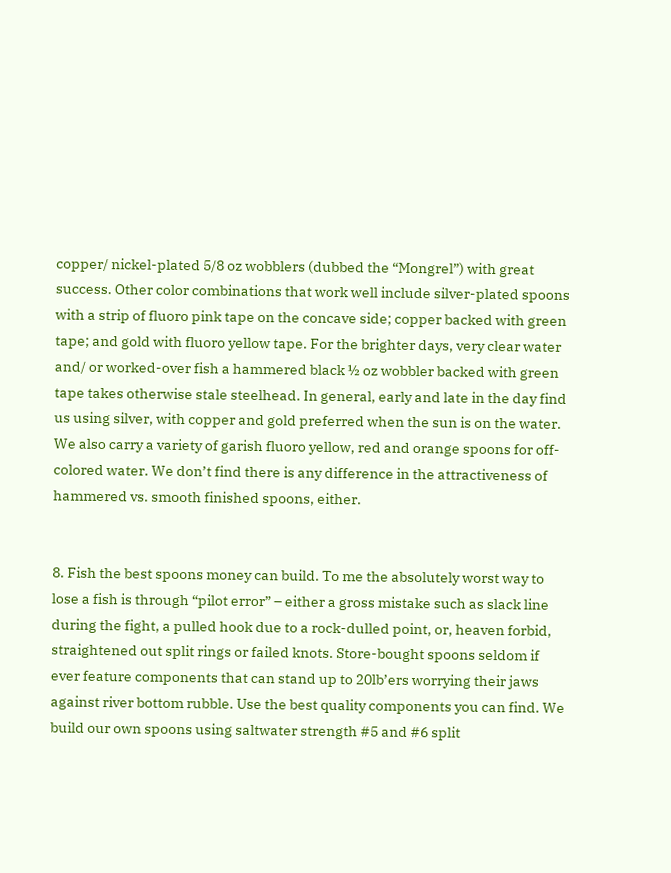copper/ nickel-plated 5/8 oz wobblers (dubbed the “Mongrel”) with great success. Other color combinations that work well include silver-plated spoons with a strip of fluoro pink tape on the concave side; copper backed with green tape; and gold with fluoro yellow tape. For the brighter days, very clear water and/ or worked-over fish a hammered black ½ oz wobbler backed with green tape takes otherwise stale steelhead. In general, early and late in the day find us using silver, with copper and gold preferred when the sun is on the water. We also carry a variety of garish fluoro yellow, red and orange spoons for off-colored water. We don’t find there is any difference in the attractiveness of hammered vs. smooth finished spoons, either.


8. Fish the best spoons money can build. To me the absolutely worst way to lose a fish is through “pilot error” – either a gross mistake such as slack line during the fight, a pulled hook due to a rock-dulled point, or, heaven forbid, straightened out split rings or failed knots. Store-bought spoons seldom if ever feature components that can stand up to 20lb’ers worrying their jaws against river bottom rubble. Use the best quality components you can find. We build our own spoons using saltwater strength #5 and #6 split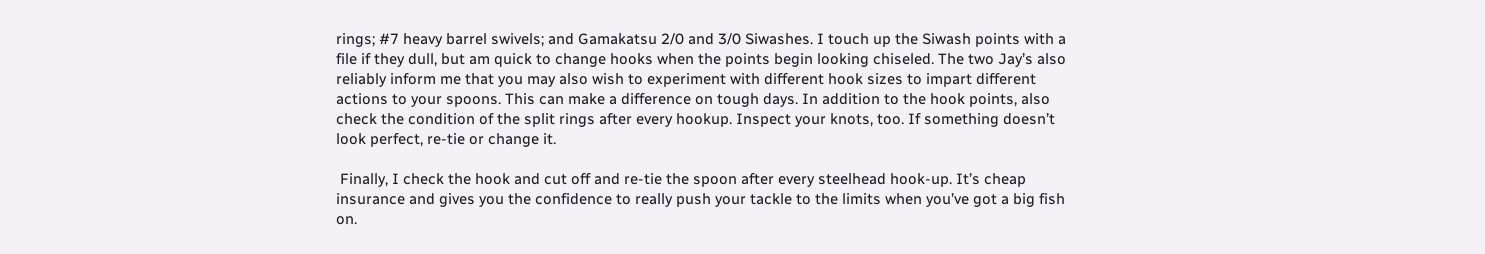rings; #7 heavy barrel swivels; and Gamakatsu 2/0 and 3/0 Siwashes. I touch up the Siwash points with a file if they dull, but am quick to change hooks when the points begin looking chiseled. The two Jay’s also reliably inform me that you may also wish to experiment with different hook sizes to impart different actions to your spoons. This can make a difference on tough days. In addition to the hook points, also check the condition of the split rings after every hookup. Inspect your knots, too. If something doesn’t look perfect, re-tie or change it.

 Finally, I check the hook and cut off and re-tie the spoon after every steelhead hook-up. It’s cheap insurance and gives you the confidence to really push your tackle to the limits when you’ve got a big fish on.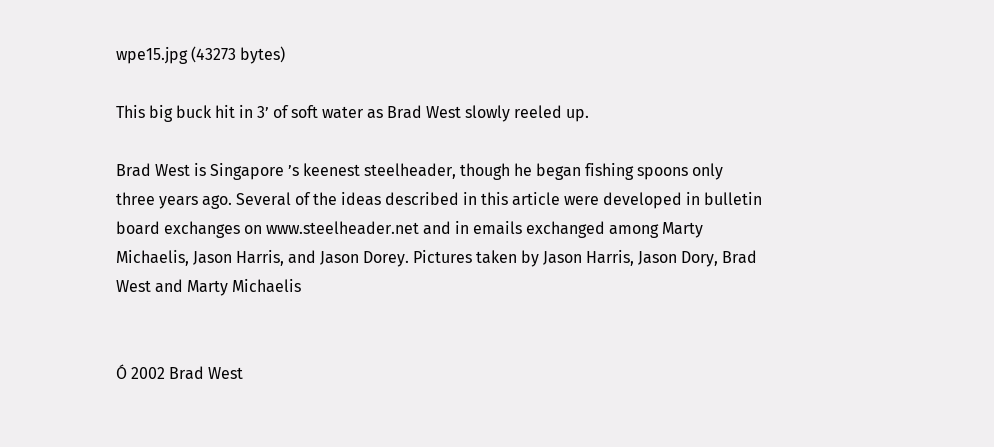wpe15.jpg (43273 bytes)

This big buck hit in 3’ of soft water as Brad West slowly reeled up.

Brad West is Singapore ’s keenest steelheader, though he began fishing spoons only three years ago. Several of the ideas described in this article were developed in bulletin board exchanges on www.steelheader.net and in emails exchanged among Marty Michaelis, Jason Harris, and Jason Dorey. Pictures taken by Jason Harris, Jason Dory, Brad West and Marty Michaelis


Ó 2002 Brad West